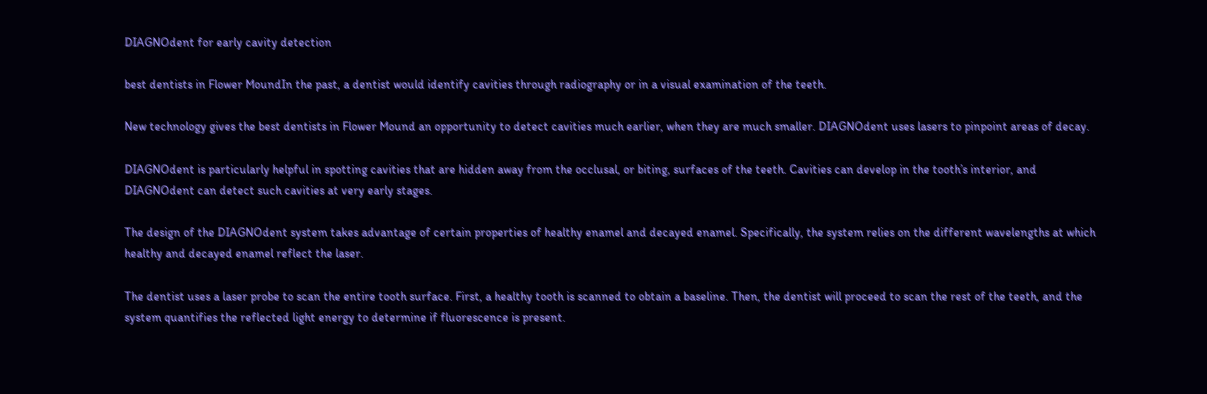DIAGNOdent for early cavity detection

best dentists in Flower MoundIn the past, a dentist would identify cavities through radiography or in a visual examination of the teeth.

New technology gives the best dentists in Flower Mound an opportunity to detect cavities much earlier, when they are much smaller. DIAGNOdent uses lasers to pinpoint areas of decay.

DIAGNOdent is particularly helpful in spotting cavities that are hidden away from the occlusal, or biting, surfaces of the teeth. Cavities can develop in the tooth’s interior, and DIAGNOdent can detect such cavities at very early stages.

The design of the DIAGNOdent system takes advantage of certain properties of healthy enamel and decayed enamel. Specifically, the system relies on the different wavelengths at which healthy and decayed enamel reflect the laser.

The dentist uses a laser probe to scan the entire tooth surface. First, a healthy tooth is scanned to obtain a baseline. Then, the dentist will proceed to scan the rest of the teeth, and the system quantifies the reflected light energy to determine if fluorescence is present.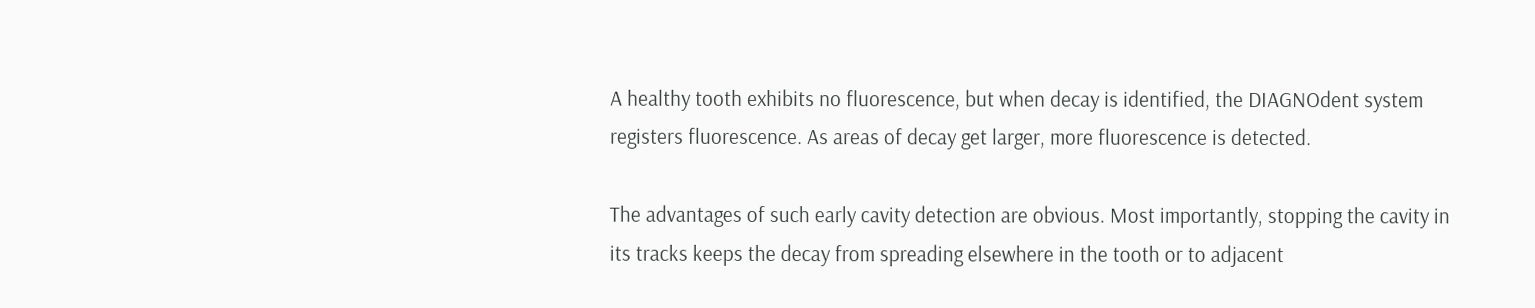A healthy tooth exhibits no fluorescence, but when decay is identified, the DIAGNOdent system registers fluorescence. As areas of decay get larger, more fluorescence is detected.

The advantages of such early cavity detection are obvious. Most importantly, stopping the cavity in its tracks keeps the decay from spreading elsewhere in the tooth or to adjacent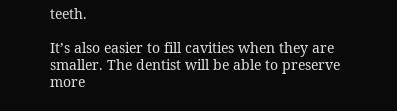teeth.

It’s also easier to fill cavities when they are smaller. The dentist will be able to preserve more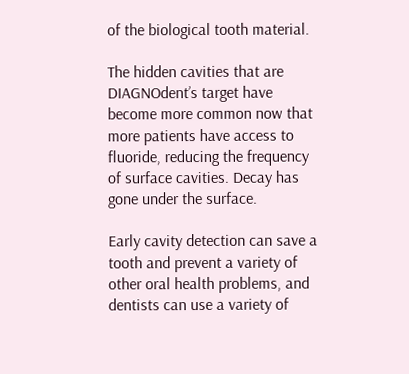of the biological tooth material.

The hidden cavities that are DIAGNOdent’s target have become more common now that more patients have access to fluoride, reducing the frequency of surface cavities. Decay has gone under the surface.

Early cavity detection can save a tooth and prevent a variety of other oral health problems, and dentists can use a variety of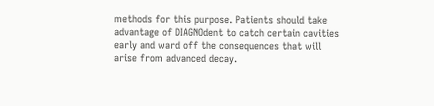methods for this purpose. Patients should take advantage of DIAGNOdent to catch certain cavities early and ward off the consequences that will arise from advanced decay.